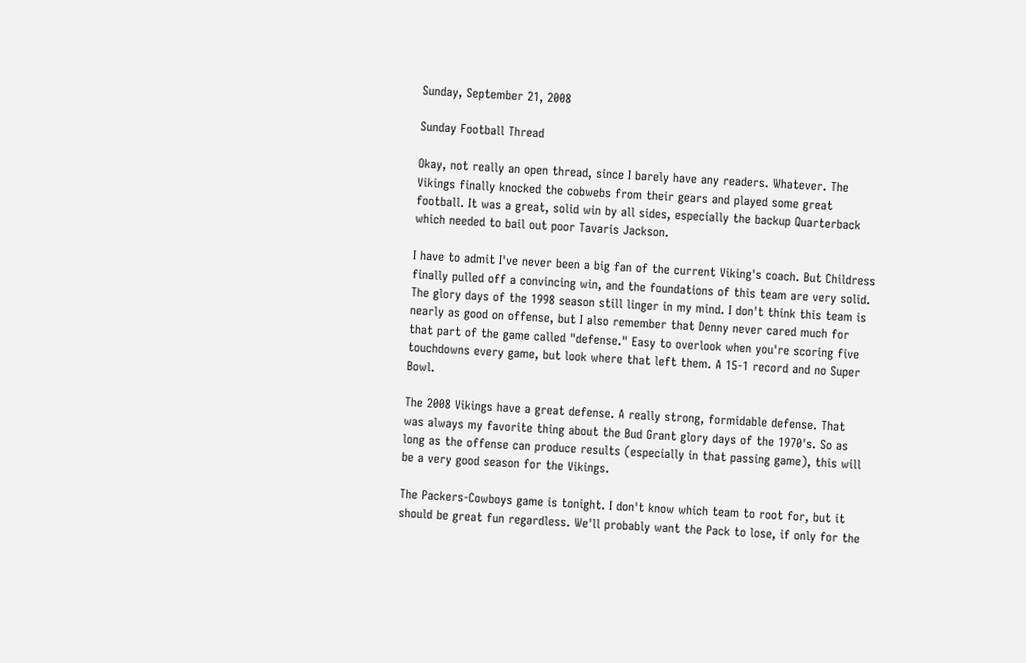Sunday, September 21, 2008

Sunday Football Thread

Okay, not really an open thread, since I barely have any readers. Whatever. The Vikings finally knocked the cobwebs from their gears and played some great football. It was a great, solid win by all sides, especially the backup Quarterback which needed to bail out poor Tavaris Jackson.

I have to admit I've never been a big fan of the current Viking's coach. But Childress finally pulled off a convincing win, and the foundations of this team are very solid. The glory days of the 1998 season still linger in my mind. I don't think this team is nearly as good on offense, but I also remember that Denny never cared much for that part of the game called "defense." Easy to overlook when you're scoring five touchdowns every game, but look where that left them. A 15-1 record and no Super Bowl.

The 2008 Vikings have a great defense. A really strong, formidable defense. That was always my favorite thing about the Bud Grant glory days of the 1970's. So as long as the offense can produce results (especially in that passing game), this will be a very good season for the Vikings.

The Packers-Cowboys game is tonight. I don't know which team to root for, but it should be great fun regardless. We'll probably want the Pack to lose, if only for the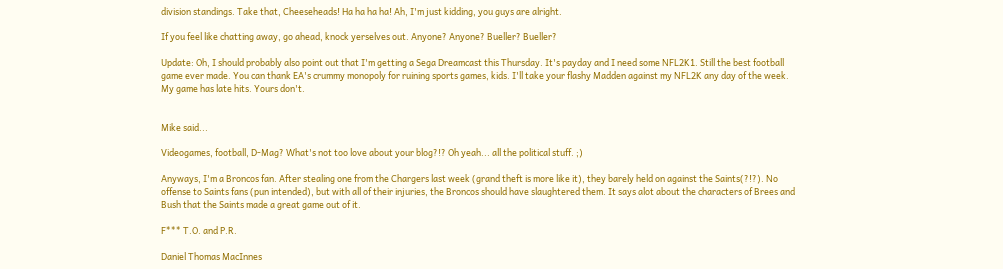division standings. Take that, Cheeseheads! Ha ha ha ha! Ah, I'm just kidding, you guys are alright.

If you feel like chatting away, go ahead, knock yerselves out. Anyone? Anyone? Bueller? Bueller?

Update: Oh, I should probably also point out that I'm getting a Sega Dreamcast this Thursday. It's payday and I need some NFL2K1. Still the best football game ever made. You can thank EA's crummy monopoly for ruining sports games, kids. I'll take your flashy Madden against my NFL2K any day of the week. My game has late hits. Yours don't.


Mike said...

Videogames, football, D-Mag? What's not too love about your blog?!? Oh yeah... all the political stuff. ;)

Anyways, I'm a Broncos fan. After stealing one from the Chargers last week (grand theft is more like it), they barely held on against the Saints(?!?). No offense to Saints fans (pun intended), but with all of their injuries, the Broncos should have slaughtered them. It says alot about the characters of Brees and Bush that the Saints made a great game out of it.

F*** T.O. and P.R.

Daniel Thomas MacInnes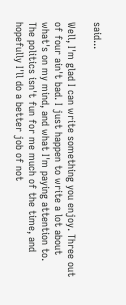said...

Well, I'm glad I can write something you enjoy. Three out of four ain't bad. I just happen to write a lot about what's on my mind, and what I'm paying attention to. The politics isn't fun for me much of the time, and hopefully I'll do a better job of not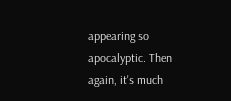appearing so apocalyptic. Then again, it's much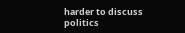harder to discuss politics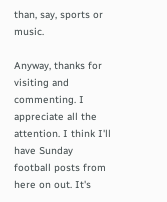than, say, sports or music.

Anyway, thanks for visiting and commenting. I appreciate all the attention. I think I'll have Sunday football posts from here on out. It's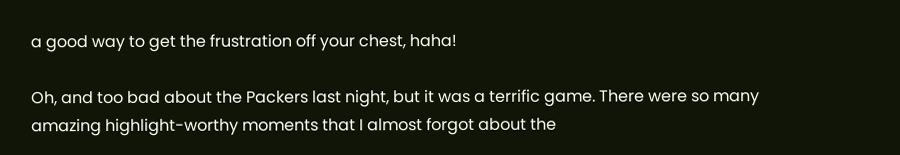a good way to get the frustration off your chest, haha!

Oh, and too bad about the Packers last night, but it was a terrific game. There were so many amazing highlight-worthy moments that I almost forgot about the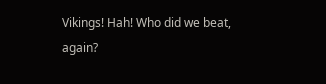Vikings! Hah! Who did we beat, again?